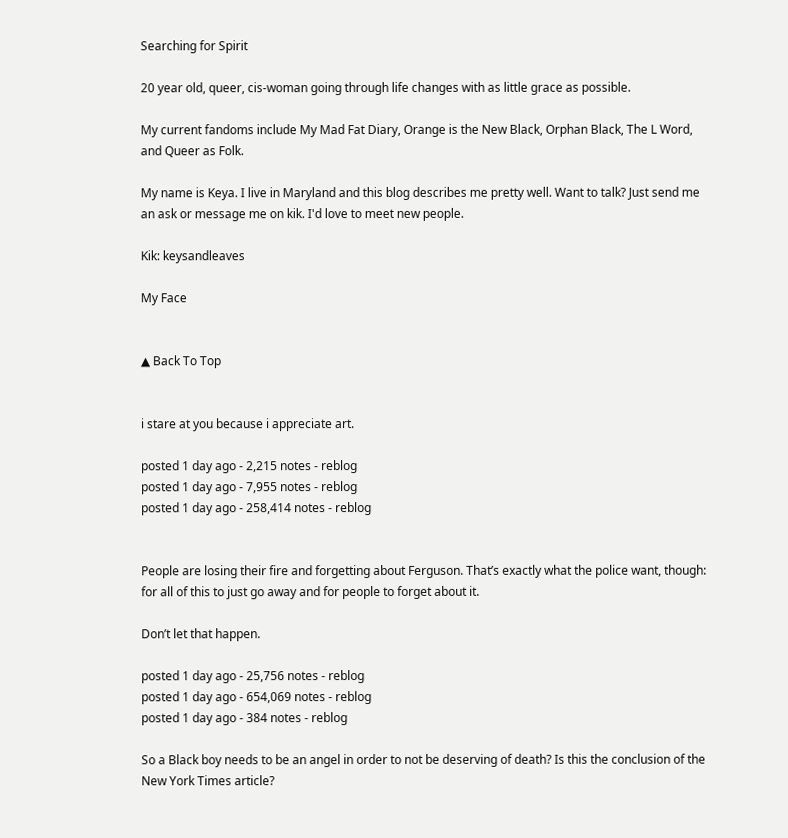Searching for Spirit

20 year old, queer, cis-woman going through life changes with as little grace as possible.

My current fandoms include My Mad Fat Diary, Orange is the New Black, Orphan Black, The L Word, and Queer as Folk.

My name is Keya. I live in Maryland and this blog describes me pretty well. Want to talk? Just send me an ask or message me on kik. I'd love to meet new people.

Kik: keysandleaves

My Face


▲ Back To Top


i stare at you because i appreciate art.

posted 1 day ago - 2,215 notes - reblog
posted 1 day ago - 7,955 notes - reblog
posted 1 day ago - 258,414 notes - reblog


People are losing their fire and forgetting about Ferguson. That’s exactly what the police want, though: for all of this to just go away and for people to forget about it.

Don’t let that happen.

posted 1 day ago - 25,756 notes - reblog
posted 1 day ago - 654,069 notes - reblog
posted 1 day ago - 384 notes - reblog

So a Black boy needs to be an angel in order to not be deserving of death? Is this the conclusion of the New York Times article?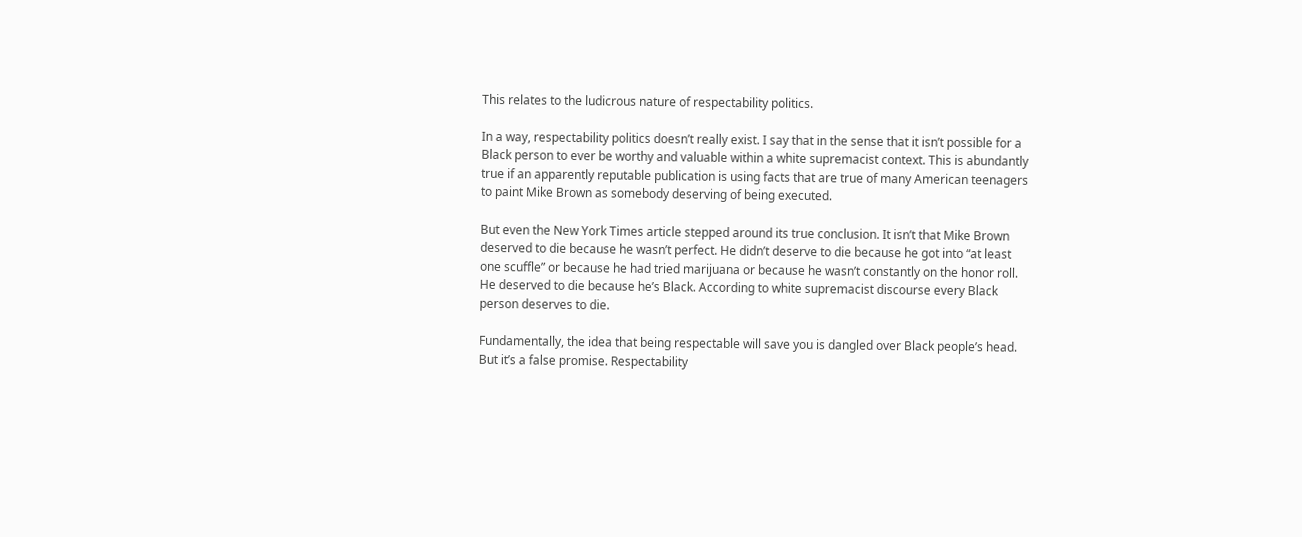This relates to the ludicrous nature of respectability politics.

In a way, respectability politics doesn’t really exist. I say that in the sense that it isn’t possible for a Black person to ever be worthy and valuable within a white supremacist context. This is abundantly true if an apparently reputable publication is using facts that are true of many American teenagers to paint Mike Brown as somebody deserving of being executed.

But even the New York Times article stepped around its true conclusion. It isn’t that Mike Brown deserved to die because he wasn’t perfect. He didn’t deserve to die because he got into “at least one scuffle” or because he had tried marijuana or because he wasn’t constantly on the honor roll. He deserved to die because he’s Black. According to white supremacist discourse every Black person deserves to die.

Fundamentally, the idea that being respectable will save you is dangled over Black people’s head. But it’s a false promise. Respectability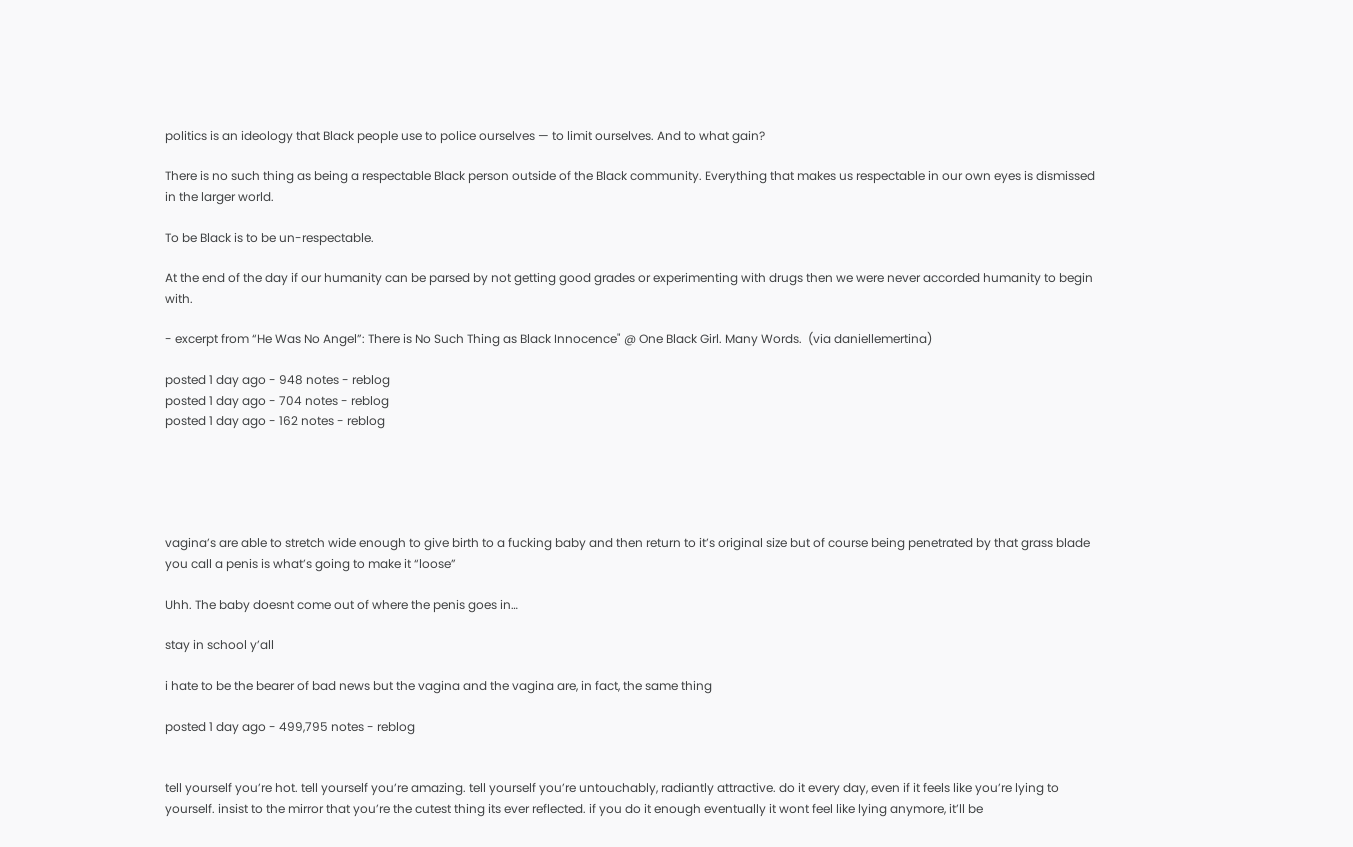politics is an ideology that Black people use to police ourselves — to limit ourselves. And to what gain?

There is no such thing as being a respectable Black person outside of the Black community. Everything that makes us respectable in our own eyes is dismissed in the larger world.

To be Black is to be un-respectable.

At the end of the day if our humanity can be parsed by not getting good grades or experimenting with drugs then we were never accorded humanity to begin with.

- excerpt from “He Was No Angel”: There is No Such Thing as Black Innocence" @ One Black Girl. Many Words.  (via daniellemertina)

posted 1 day ago - 948 notes - reblog
posted 1 day ago - 704 notes - reblog
posted 1 day ago - 162 notes - reblog





vagina’s are able to stretch wide enough to give birth to a fucking baby and then return to it’s original size but of course being penetrated by that grass blade you call a penis is what’s going to make it “loose”

Uhh. The baby doesnt come out of where the penis goes in…

stay in school y’all

i hate to be the bearer of bad news but the vagina and the vagina are, in fact, the same thing

posted 1 day ago - 499,795 notes - reblog


tell yourself you’re hot. tell yourself you’re amazing. tell yourself you’re untouchably, radiantly attractive. do it every day, even if it feels like you’re lying to yourself. insist to the mirror that you’re the cutest thing its ever reflected. if you do it enough eventually it wont feel like lying anymore, it’ll be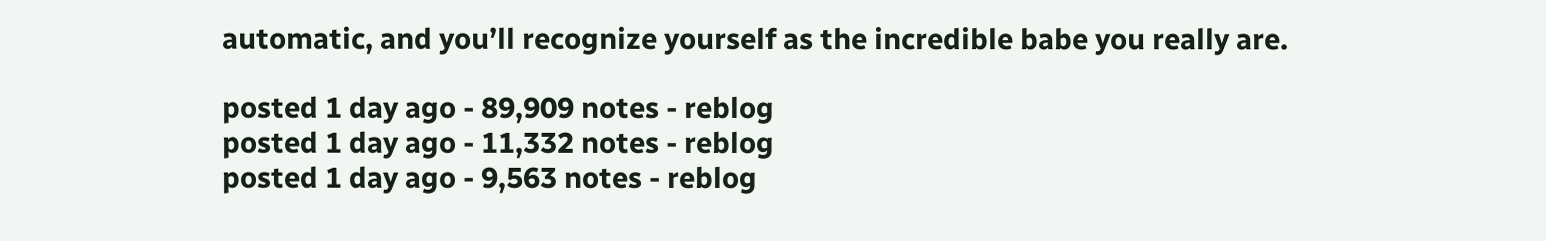automatic, and you’ll recognize yourself as the incredible babe you really are.

posted 1 day ago - 89,909 notes - reblog
posted 1 day ago - 11,332 notes - reblog
posted 1 day ago - 9,563 notes - reblog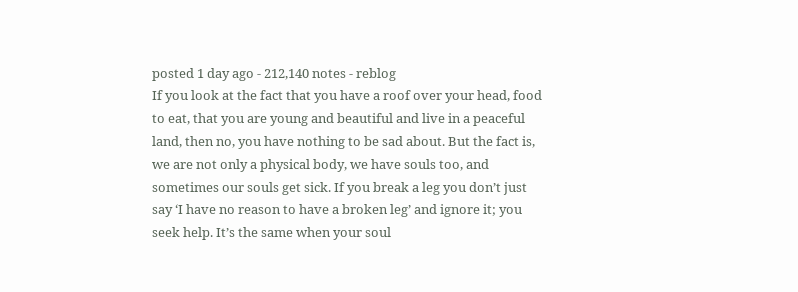posted 1 day ago - 212,140 notes - reblog
If you look at the fact that you have a roof over your head, food to eat, that you are young and beautiful and live in a peaceful land, then no, you have nothing to be sad about. But the fact is, we are not only a physical body, we have souls too, and sometimes our souls get sick. If you break a leg you don’t just say ‘I have no reason to have a broken leg’ and ignore it; you seek help. It’s the same when your soul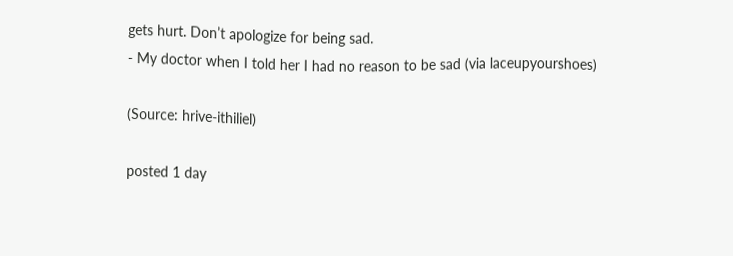gets hurt. Don’t apologize for being sad.
- My doctor when I told her I had no reason to be sad (via laceupyourshoes)

(Source: hrive-ithiliel)

posted 1 day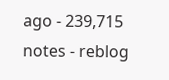ago - 239,715 notes - reblog